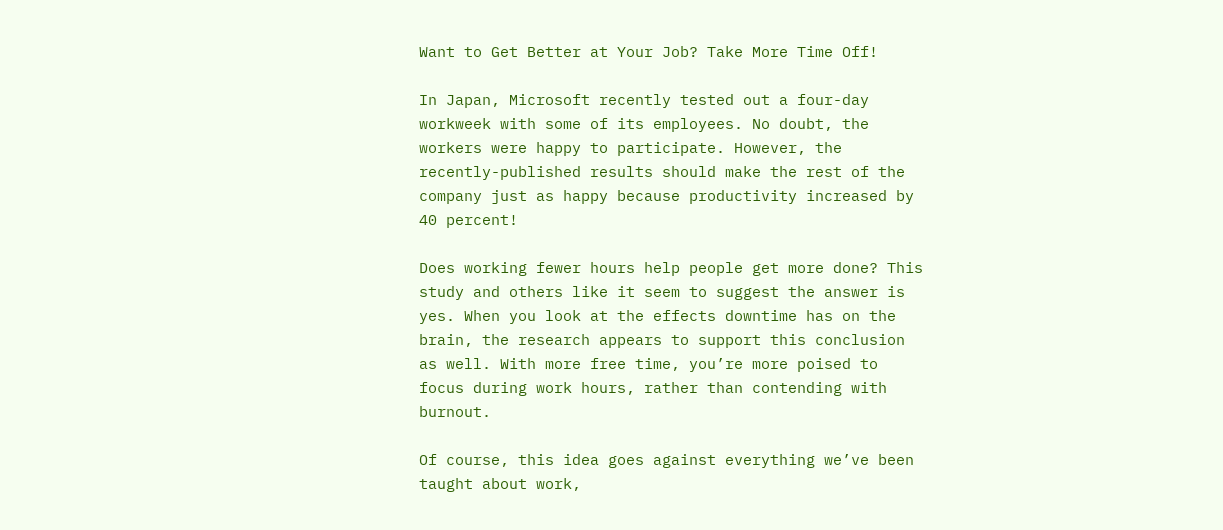Want to Get Better at Your Job? Take More Time Off!

In Japan, Microsoft recently tested out a four-day workweek with some of its employees. No doubt, the workers were happy to participate. However, the recently-published results should make the rest of the company just as happy because productivity increased by 40 percent!

Does working fewer hours help people get more done? This study and others like it seem to suggest the answer is yes. When you look at the effects downtime has on the brain, the research appears to support this conclusion as well. With more free time, you’re more poised to focus during work hours, rather than contending with burnout.

Of course, this idea goes against everything we’ve been taught about work,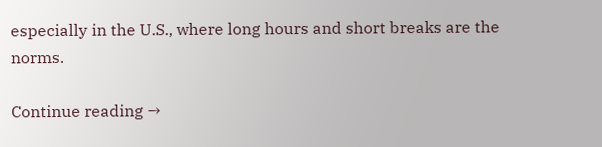especially in the U.S., where long hours and short breaks are the norms.

Continue reading →